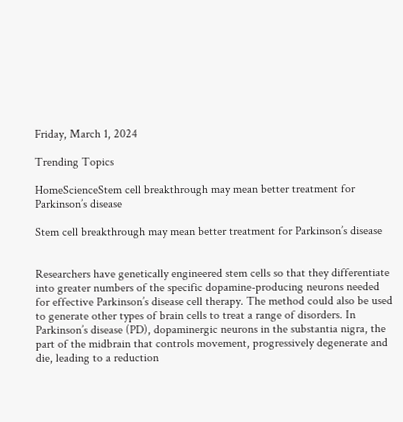Friday, March 1, 2024

Trending Topics

HomeScienceStem cell breakthrough may mean better treatment for Parkinson’s disease

Stem cell breakthrough may mean better treatment for Parkinson’s disease


Researchers have genetically engineered stem cells so that they differentiate into greater numbers of the specific dopamine-producing neurons needed for effective Parkinson’s disease cell therapy. The method could also be used to generate other types of brain cells to treat a range of disorders. In Parkinson’s disease (PD), dopaminergic neurons in the substantia nigra, the part of the midbrain that controls movement, progressively degenerate and die, leading to a reduction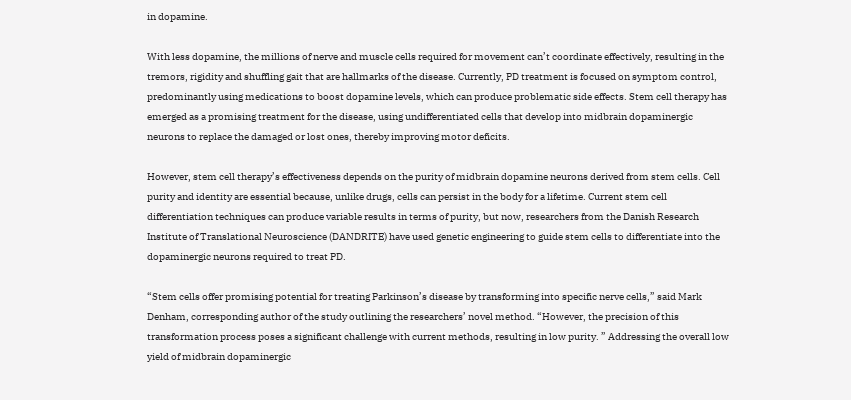in dopamine.

With less dopamine, the millions of nerve and muscle cells required for movement can’t coordinate effectively, resulting in the tremors, rigidity and shuffling gait that are hallmarks of the disease. Currently, PD treatment is focused on symptom control, predominantly using medications to boost dopamine levels, which can produce problematic side effects. Stem cell therapy has emerged as a promising treatment for the disease, using undifferentiated cells that develop into midbrain dopaminergic neurons to replace the damaged or lost ones, thereby improving motor deficits.

However, stem cell therapy’s effectiveness depends on the purity of midbrain dopamine neurons derived from stem cells. Cell purity and identity are essential because, unlike drugs, cells can persist in the body for a lifetime. Current stem cell differentiation techniques can produce variable results in terms of purity, but now, researchers from the Danish Research Institute of Translational Neuroscience (DANDRITE) have used genetic engineering to guide stem cells to differentiate into the dopaminergic neurons required to treat PD.

“Stem cells offer promising potential for treating Parkinson’s disease by transforming into specific nerve cells,” said Mark Denham, corresponding author of the study outlining the researchers’ novel method. “However, the precision of this transformation process poses a significant challenge with current methods, resulting in low purity. ” Addressing the overall low yield of midbrain dopaminergic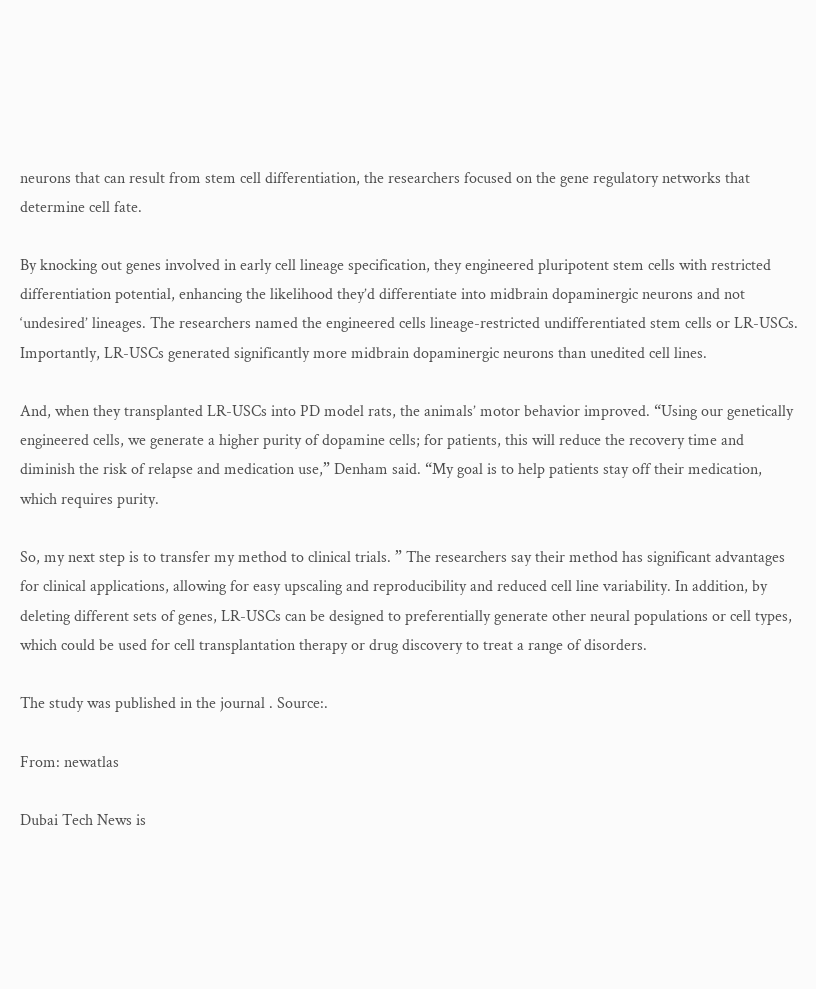neurons that can result from stem cell differentiation, the researchers focused on the gene regulatory networks that determine cell fate.

By knocking out genes involved in early cell lineage specification, they engineered pluripotent stem cells with restricted differentiation potential, enhancing the likelihood they’d differentiate into midbrain dopaminergic neurons and not ‘undesired’ lineages. The researchers named the engineered cells lineage-restricted undifferentiated stem cells or LR-USCs. Importantly, LR-USCs generated significantly more midbrain dopaminergic neurons than unedited cell lines.

And, when they transplanted LR-USCs into PD model rats, the animals’ motor behavior improved. “Using our genetically engineered cells, we generate a higher purity of dopamine cells; for patients, this will reduce the recovery time and diminish the risk of relapse and medication use,” Denham said. “My goal is to help patients stay off their medication, which requires purity.

So, my next step is to transfer my method to clinical trials. ” The researchers say their method has significant advantages for clinical applications, allowing for easy upscaling and reproducibility and reduced cell line variability. In addition, by deleting different sets of genes, LR-USCs can be designed to preferentially generate other neural populations or cell types, which could be used for cell transplantation therapy or drug discovery to treat a range of disorders.

The study was published in the journal . Source:.

From: newatlas

Dubai Tech News is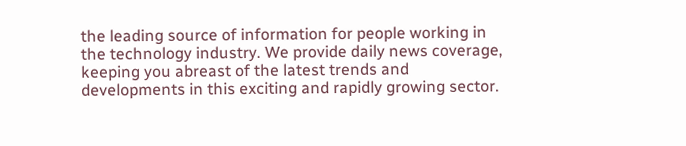the leading source of information for people working in the technology industry. We provide daily news coverage, keeping you abreast of the latest trends and developments in this exciting and rapidly growing sector.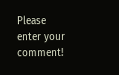Please enter your comment!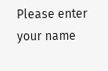Please enter your name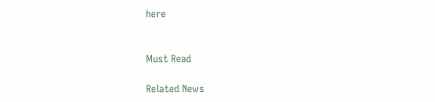here


Must Read

Related News